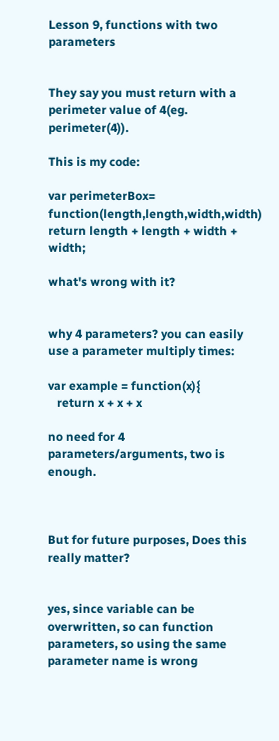Lesson 9, functions with two parameters


They say you must return with a perimeter value of 4(eg. perimeter(4)).

This is my code:

var perimeterBox= function(length,length,width,width)
return length + length + width + width;

what's wrong with it?


why 4 parameters? you can easily use a parameter multiply times:

var example = function(x){
   return x + x + x

no need for 4 parameters/arguments, two is enough.



But for future purposes, Does this really matter?


yes, since variable can be overwritten, so can function parameters, so using the same parameter name is wrong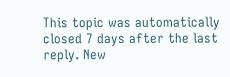This topic was automatically closed 7 days after the last reply. New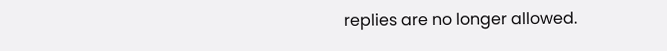replies are no longer allowed.